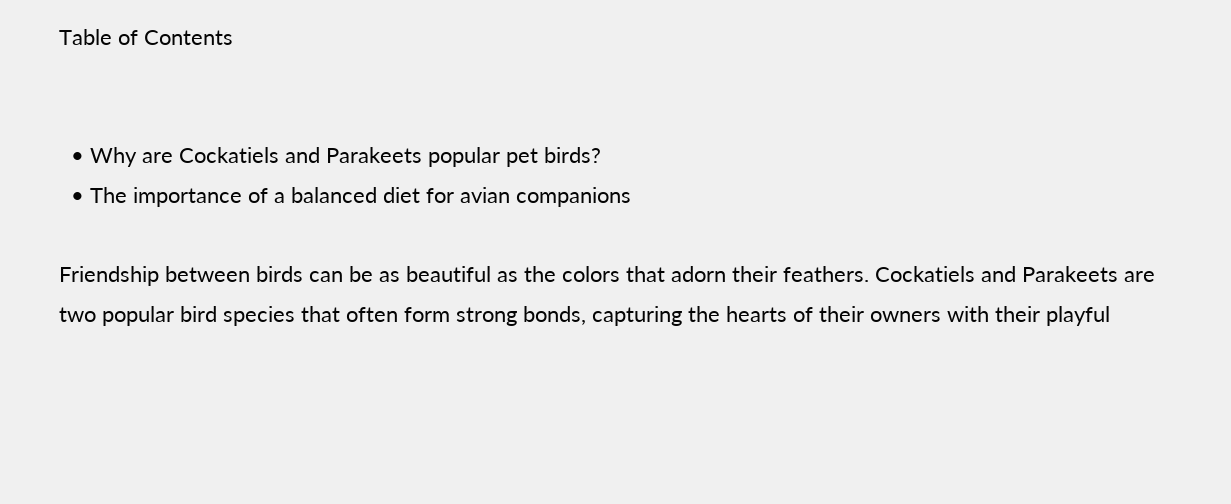Table of Contents


  • Why are Cockatiels and Parakeets popular pet birds?
  • The importance of a balanced diet for avian companions

Friendship between birds can be as beautiful as the colors that adorn their feathers. Cockatiels and Parakeets are two popular bird species that often form strong bonds, capturing the hearts of their owners with their playful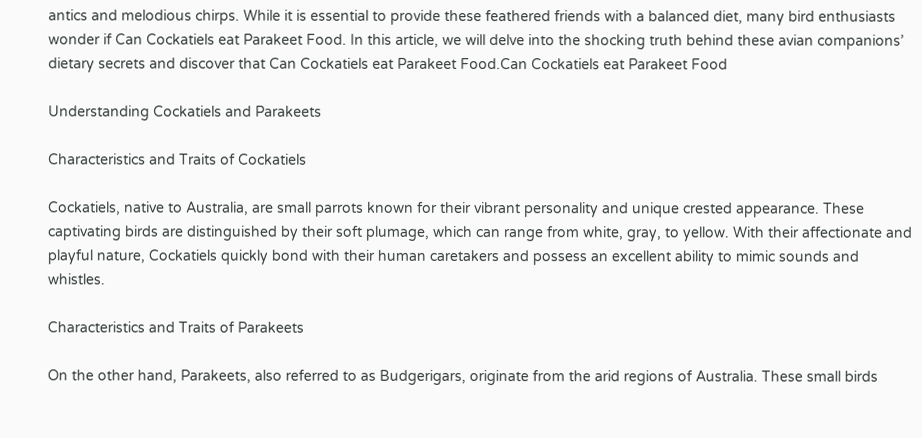antics and melodious chirps. While it is essential to provide these feathered friends with a balanced diet, many bird enthusiasts wonder if Can Cockatiels eat Parakeet Food. In this article, we will delve into the shocking truth behind these avian companions’ dietary secrets and discover that Can Cockatiels eat Parakeet Food.Can Cockatiels eat Parakeet Food

Understanding Cockatiels and Parakeets

Characteristics and Traits of Cockatiels

Cockatiels, native to Australia, are small parrots known for their vibrant personality and unique crested appearance. These captivating birds are distinguished by their soft plumage, which can range from white, gray, to yellow. With their affectionate and playful nature, Cockatiels quickly bond with their human caretakers and possess an excellent ability to mimic sounds and whistles.

Characteristics and Traits of Parakeets

On the other hand, Parakeets, also referred to as Budgerigars, originate from the arid regions of Australia. These small birds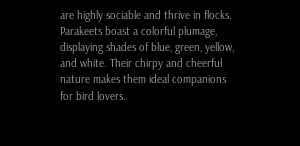are highly sociable and thrive in flocks. Parakeets boast a colorful plumage, displaying shades of blue, green, yellow, and white. Their chirpy and cheerful nature makes them ideal companions for bird lovers.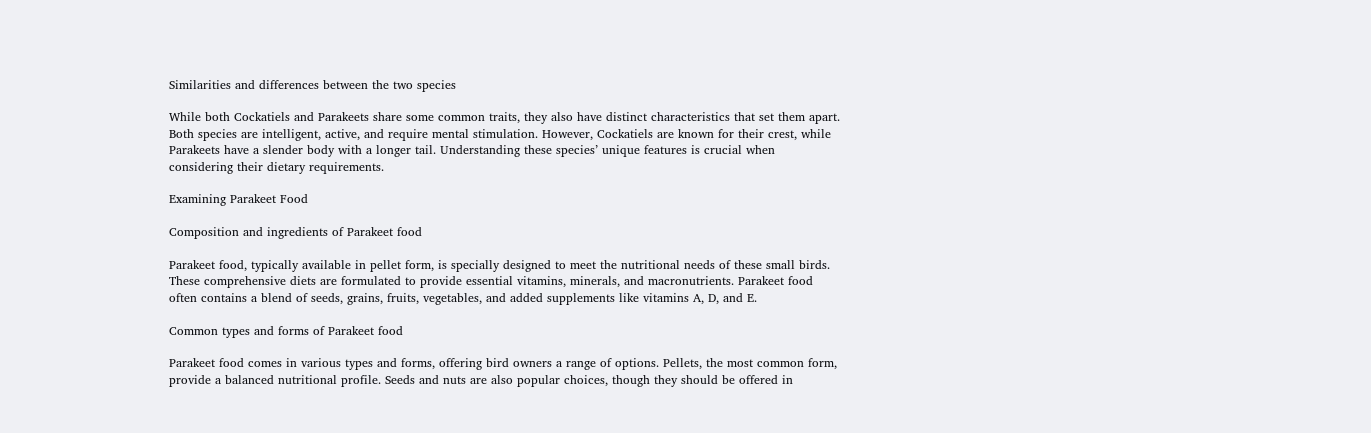Similarities and differences between the two species

While both Cockatiels and Parakeets share some common traits, they also have distinct characteristics that set them apart. Both species are intelligent, active, and require mental stimulation. However, Cockatiels are known for their crest, while Parakeets have a slender body with a longer tail. Understanding these species’ unique features is crucial when considering their dietary requirements.

Examining Parakeet Food

Composition and ingredients of Parakeet food

Parakeet food, typically available in pellet form, is specially designed to meet the nutritional needs of these small birds. These comprehensive diets are formulated to provide essential vitamins, minerals, and macronutrients. Parakeet food often contains a blend of seeds, grains, fruits, vegetables, and added supplements like vitamins A, D, and E.

Common types and forms of Parakeet food

Parakeet food comes in various types and forms, offering bird owners a range of options. Pellets, the most common form, provide a balanced nutritional profile. Seeds and nuts are also popular choices, though they should be offered in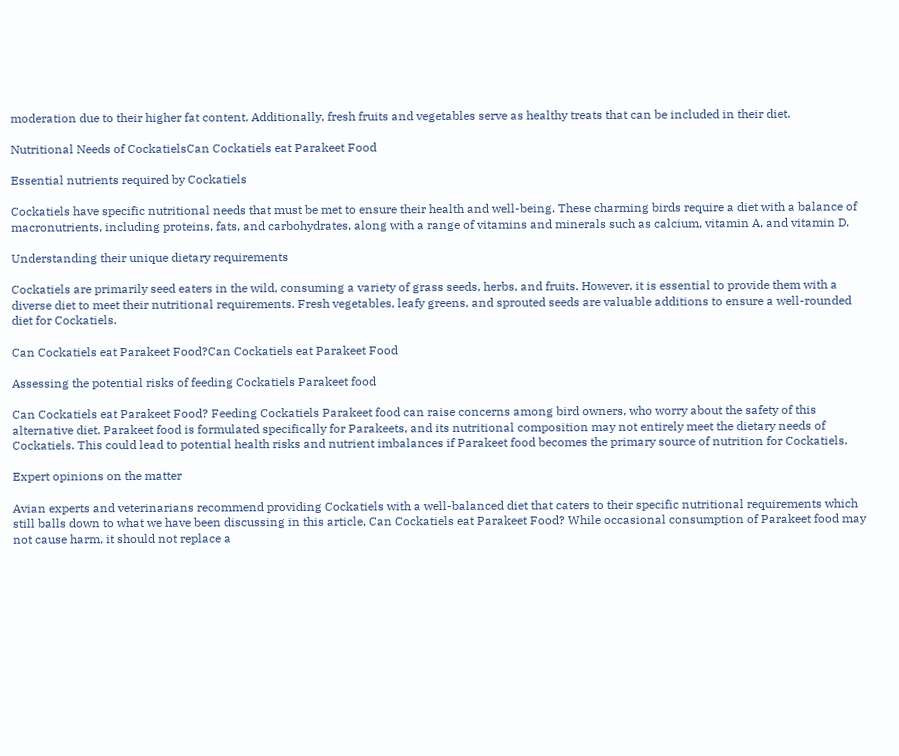moderation due to their higher fat content. Additionally, fresh fruits and vegetables serve as healthy treats that can be included in their diet.

Nutritional Needs of CockatielsCan Cockatiels eat Parakeet Food

Essential nutrients required by Cockatiels

Cockatiels have specific nutritional needs that must be met to ensure their health and well-being. These charming birds require a diet with a balance of macronutrients, including proteins, fats, and carbohydrates, along with a range of vitamins and minerals such as calcium, vitamin A, and vitamin D.

Understanding their unique dietary requirements

Cockatiels are primarily seed eaters in the wild, consuming a variety of grass seeds, herbs, and fruits. However, it is essential to provide them with a diverse diet to meet their nutritional requirements. Fresh vegetables, leafy greens, and sprouted seeds are valuable additions to ensure a well-rounded diet for Cockatiels.

Can Cockatiels eat Parakeet Food?Can Cockatiels eat Parakeet Food

Assessing the potential risks of feeding Cockatiels Parakeet food

Can Cockatiels eat Parakeet Food? Feeding Cockatiels Parakeet food can raise concerns among bird owners, who worry about the safety of this alternative diet. Parakeet food is formulated specifically for Parakeets, and its nutritional composition may not entirely meet the dietary needs of Cockatiels. This could lead to potential health risks and nutrient imbalances if Parakeet food becomes the primary source of nutrition for Cockatiels.

Expert opinions on the matter

Avian experts and veterinarians recommend providing Cockatiels with a well-balanced diet that caters to their specific nutritional requirements which still balls down to what we have been discussing in this article, Can Cockatiels eat Parakeet Food? While occasional consumption of Parakeet food may not cause harm, it should not replace a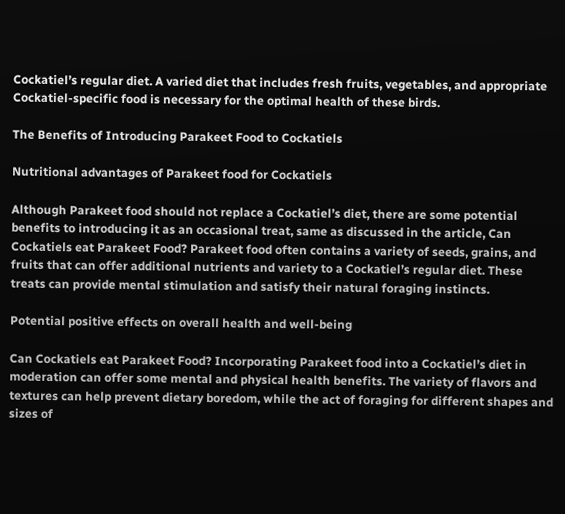Cockatiel’s regular diet. A varied diet that includes fresh fruits, vegetables, and appropriate Cockatiel-specific food is necessary for the optimal health of these birds.

The Benefits of Introducing Parakeet Food to Cockatiels

Nutritional advantages of Parakeet food for Cockatiels

Although Parakeet food should not replace a Cockatiel’s diet, there are some potential benefits to introducing it as an occasional treat, same as discussed in the article, Can Cockatiels eat Parakeet Food? Parakeet food often contains a variety of seeds, grains, and fruits that can offer additional nutrients and variety to a Cockatiel’s regular diet. These treats can provide mental stimulation and satisfy their natural foraging instincts.

Potential positive effects on overall health and well-being

Can Cockatiels eat Parakeet Food? Incorporating Parakeet food into a Cockatiel’s diet in moderation can offer some mental and physical health benefits. The variety of flavors and textures can help prevent dietary boredom, while the act of foraging for different shapes and sizes of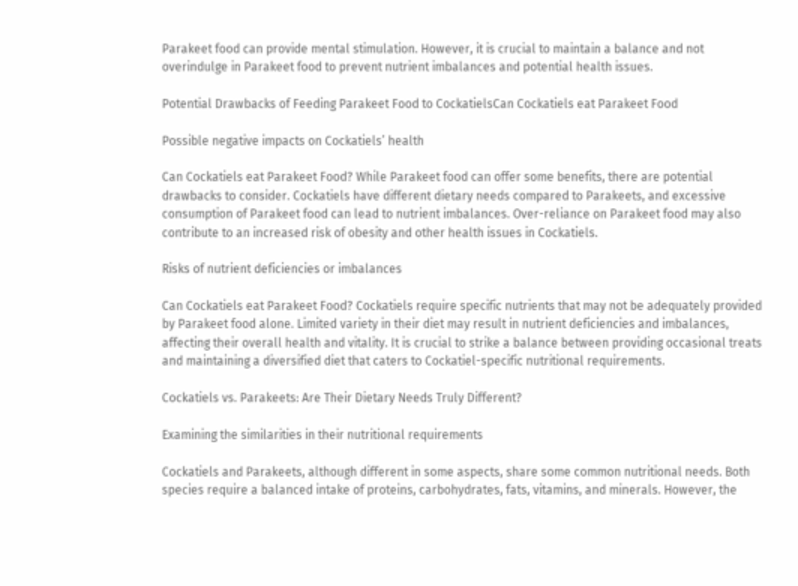Parakeet food can provide mental stimulation. However, it is crucial to maintain a balance and not overindulge in Parakeet food to prevent nutrient imbalances and potential health issues.

Potential Drawbacks of Feeding Parakeet Food to CockatielsCan Cockatiels eat Parakeet Food

Possible negative impacts on Cockatiels’ health

Can Cockatiels eat Parakeet Food? While Parakeet food can offer some benefits, there are potential drawbacks to consider. Cockatiels have different dietary needs compared to Parakeets, and excessive consumption of Parakeet food can lead to nutrient imbalances. Over-reliance on Parakeet food may also contribute to an increased risk of obesity and other health issues in Cockatiels.

Risks of nutrient deficiencies or imbalances

Can Cockatiels eat Parakeet Food? Cockatiels require specific nutrients that may not be adequately provided by Parakeet food alone. Limited variety in their diet may result in nutrient deficiencies and imbalances, affecting their overall health and vitality. It is crucial to strike a balance between providing occasional treats and maintaining a diversified diet that caters to Cockatiel-specific nutritional requirements.

Cockatiels vs. Parakeets: Are Their Dietary Needs Truly Different?

Examining the similarities in their nutritional requirements

Cockatiels and Parakeets, although different in some aspects, share some common nutritional needs. Both species require a balanced intake of proteins, carbohydrates, fats, vitamins, and minerals. However, the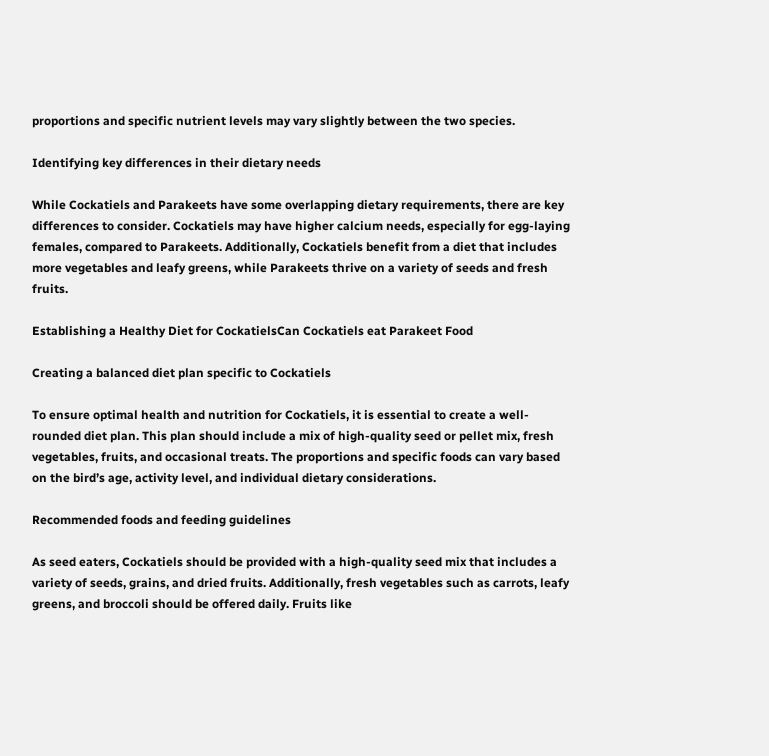proportions and specific nutrient levels may vary slightly between the two species.

Identifying key differences in their dietary needs

While Cockatiels and Parakeets have some overlapping dietary requirements, there are key differences to consider. Cockatiels may have higher calcium needs, especially for egg-laying females, compared to Parakeets. Additionally, Cockatiels benefit from a diet that includes more vegetables and leafy greens, while Parakeets thrive on a variety of seeds and fresh fruits.

Establishing a Healthy Diet for CockatielsCan Cockatiels eat Parakeet Food

Creating a balanced diet plan specific to Cockatiels

To ensure optimal health and nutrition for Cockatiels, it is essential to create a well-rounded diet plan. This plan should include a mix of high-quality seed or pellet mix, fresh vegetables, fruits, and occasional treats. The proportions and specific foods can vary based on the bird’s age, activity level, and individual dietary considerations.

Recommended foods and feeding guidelines

As seed eaters, Cockatiels should be provided with a high-quality seed mix that includes a variety of seeds, grains, and dried fruits. Additionally, fresh vegetables such as carrots, leafy greens, and broccoli should be offered daily. Fruits like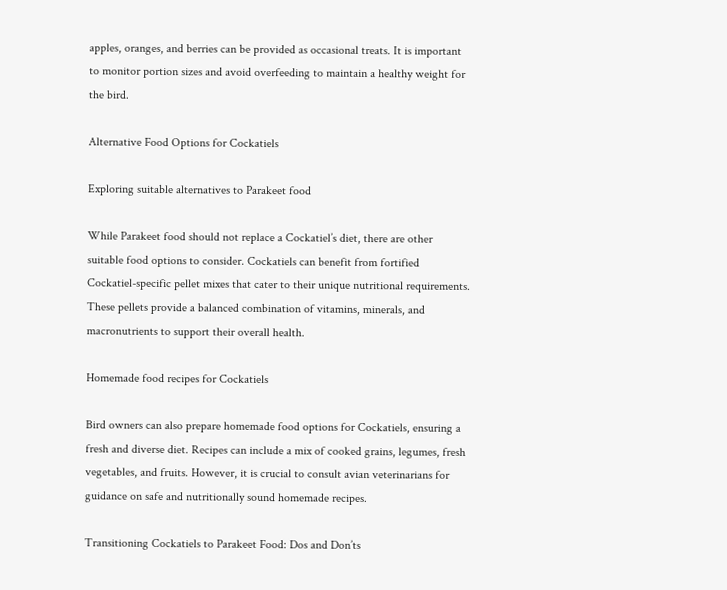apples, oranges, and berries can be provided as occasional treats. It is important to monitor portion sizes and avoid overfeeding to maintain a healthy weight for the bird.

Alternative Food Options for Cockatiels

Exploring suitable alternatives to Parakeet food

While Parakeet food should not replace a Cockatiel’s diet, there are other suitable food options to consider. Cockatiels can benefit from fortified Cockatiel-specific pellet mixes that cater to their unique nutritional requirements. These pellets provide a balanced combination of vitamins, minerals, and macronutrients to support their overall health.

Homemade food recipes for Cockatiels

Bird owners can also prepare homemade food options for Cockatiels, ensuring a fresh and diverse diet. Recipes can include a mix of cooked grains, legumes, fresh vegetables, and fruits. However, it is crucial to consult avian veterinarians for guidance on safe and nutritionally sound homemade recipes.

Transitioning Cockatiels to Parakeet Food: Dos and Don’ts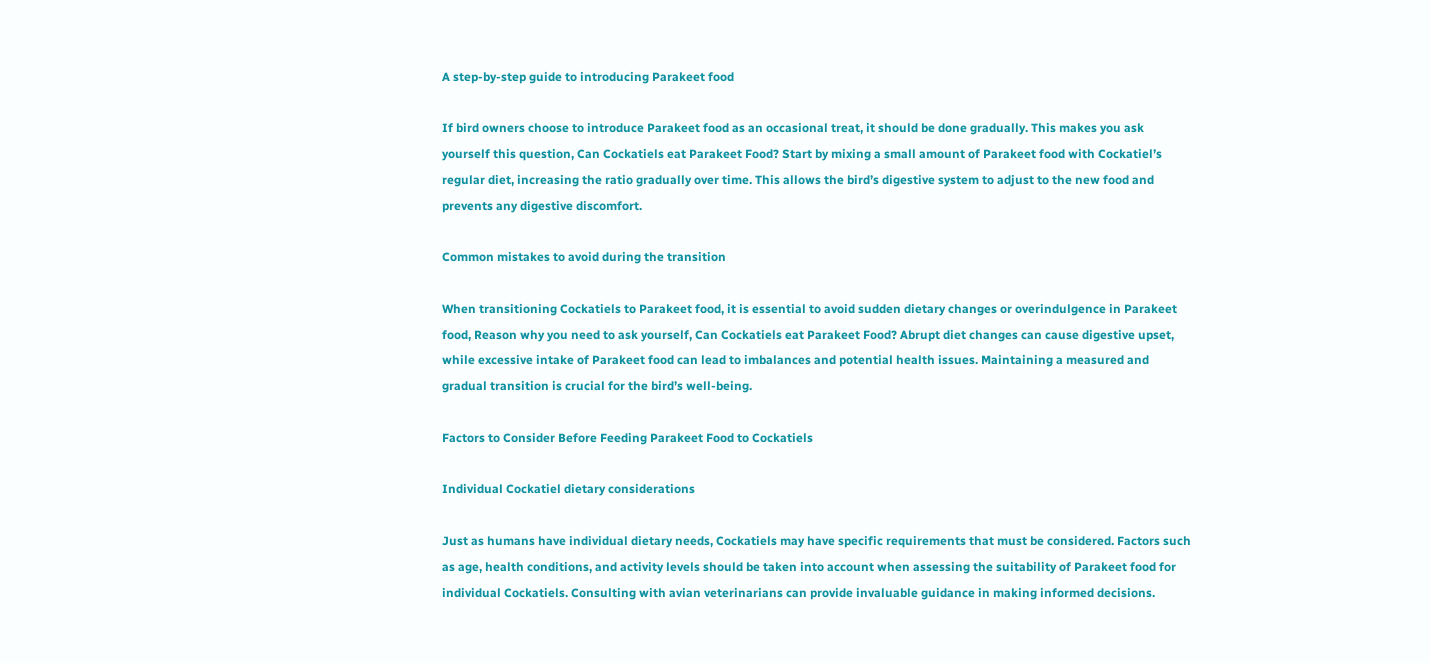A step-by-step guide to introducing Parakeet food

If bird owners choose to introduce Parakeet food as an occasional treat, it should be done gradually. This makes you ask yourself this question, Can Cockatiels eat Parakeet Food? Start by mixing a small amount of Parakeet food with Cockatiel’s regular diet, increasing the ratio gradually over time. This allows the bird’s digestive system to adjust to the new food and prevents any digestive discomfort.

Common mistakes to avoid during the transition

When transitioning Cockatiels to Parakeet food, it is essential to avoid sudden dietary changes or overindulgence in Parakeet food, Reason why you need to ask yourself, Can Cockatiels eat Parakeet Food? Abrupt diet changes can cause digestive upset, while excessive intake of Parakeet food can lead to imbalances and potential health issues. Maintaining a measured and gradual transition is crucial for the bird’s well-being.

Factors to Consider Before Feeding Parakeet Food to Cockatiels

Individual Cockatiel dietary considerations

Just as humans have individual dietary needs, Cockatiels may have specific requirements that must be considered. Factors such as age, health conditions, and activity levels should be taken into account when assessing the suitability of Parakeet food for individual Cockatiels. Consulting with avian veterinarians can provide invaluable guidance in making informed decisions.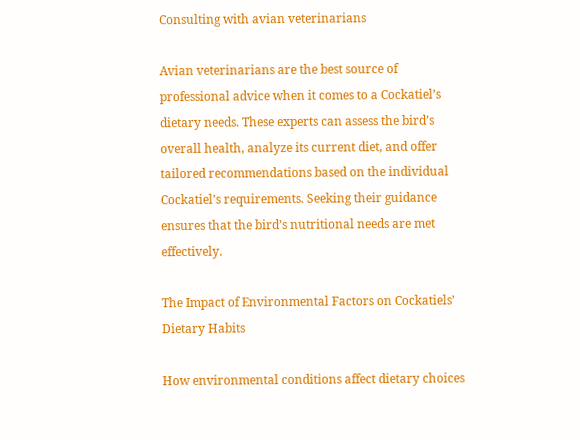Consulting with avian veterinarians

Avian veterinarians are the best source of professional advice when it comes to a Cockatiel’s dietary needs. These experts can assess the bird’s overall health, analyze its current diet, and offer tailored recommendations based on the individual Cockatiel’s requirements. Seeking their guidance ensures that the bird’s nutritional needs are met effectively.

The Impact of Environmental Factors on Cockatiels’ Dietary Habits

How environmental conditions affect dietary choices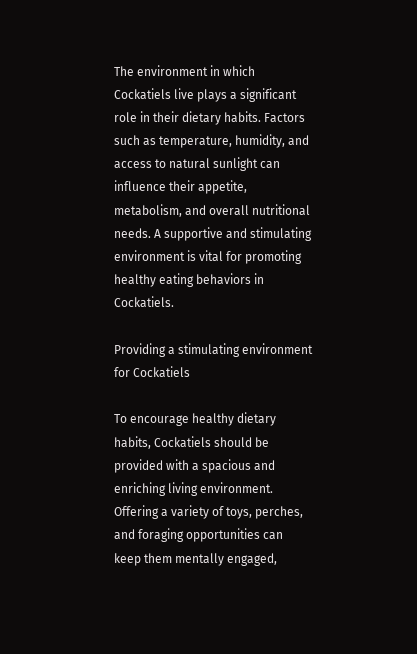The environment in which Cockatiels live plays a significant role in their dietary habits. Factors such as temperature, humidity, and access to natural sunlight can influence their appetite, metabolism, and overall nutritional needs. A supportive and stimulating environment is vital for promoting healthy eating behaviors in Cockatiels.

Providing a stimulating environment for Cockatiels

To encourage healthy dietary habits, Cockatiels should be provided with a spacious and enriching living environment. Offering a variety of toys, perches, and foraging opportunities can keep them mentally engaged,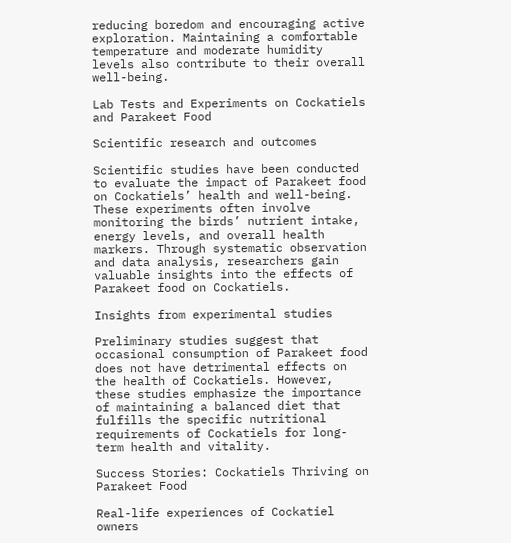reducing boredom and encouraging active exploration. Maintaining a comfortable temperature and moderate humidity levels also contribute to their overall well-being.

Lab Tests and Experiments on Cockatiels and Parakeet Food

Scientific research and outcomes

Scientific studies have been conducted to evaluate the impact of Parakeet food on Cockatiels’ health and well-being. These experiments often involve monitoring the birds’ nutrient intake, energy levels, and overall health markers. Through systematic observation and data analysis, researchers gain valuable insights into the effects of Parakeet food on Cockatiels.

Insights from experimental studies

Preliminary studies suggest that occasional consumption of Parakeet food does not have detrimental effects on the health of Cockatiels. However, these studies emphasize the importance of maintaining a balanced diet that fulfills the specific nutritional requirements of Cockatiels for long-term health and vitality.

Success Stories: Cockatiels Thriving on Parakeet Food

Real-life experiences of Cockatiel owners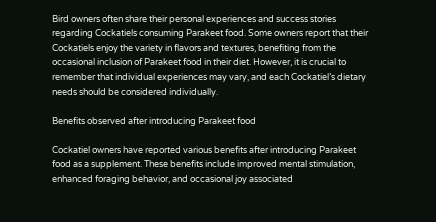Bird owners often share their personal experiences and success stories regarding Cockatiels consuming Parakeet food. Some owners report that their Cockatiels enjoy the variety in flavors and textures, benefiting from the occasional inclusion of Parakeet food in their diet. However, it is crucial to remember that individual experiences may vary, and each Cockatiel’s dietary needs should be considered individually.

Benefits observed after introducing Parakeet food

Cockatiel owners have reported various benefits after introducing Parakeet food as a supplement. These benefits include improved mental stimulation, enhanced foraging behavior, and occasional joy associated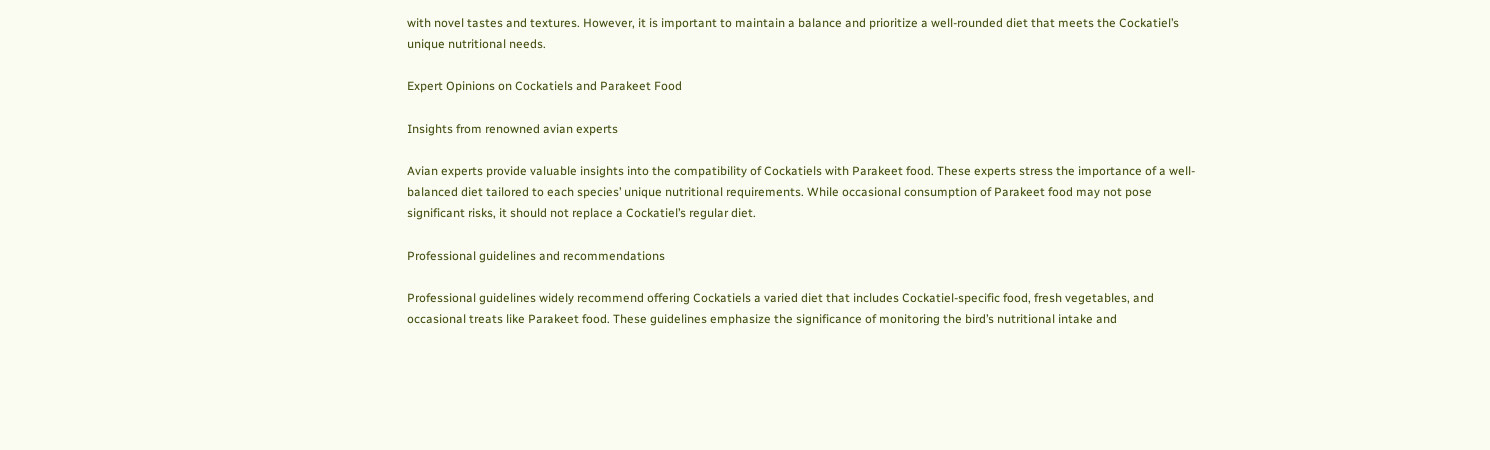with novel tastes and textures. However, it is important to maintain a balance and prioritize a well-rounded diet that meets the Cockatiel’s unique nutritional needs.

Expert Opinions on Cockatiels and Parakeet Food

Insights from renowned avian experts

Avian experts provide valuable insights into the compatibility of Cockatiels with Parakeet food. These experts stress the importance of a well-balanced diet tailored to each species’ unique nutritional requirements. While occasional consumption of Parakeet food may not pose significant risks, it should not replace a Cockatiel’s regular diet.

Professional guidelines and recommendations

Professional guidelines widely recommend offering Cockatiels a varied diet that includes Cockatiel-specific food, fresh vegetables, and occasional treats like Parakeet food. These guidelines emphasize the significance of monitoring the bird’s nutritional intake and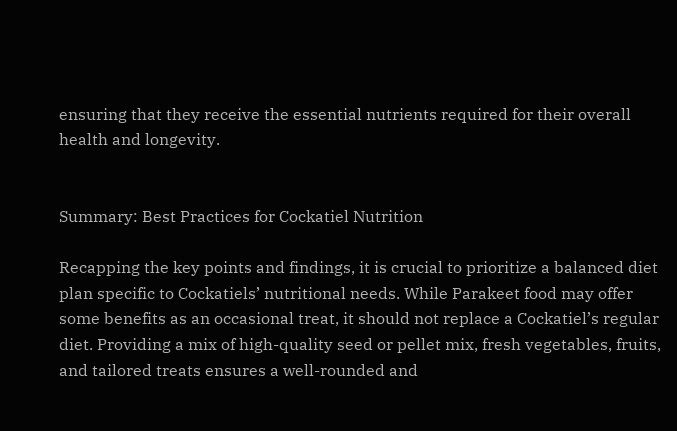ensuring that they receive the essential nutrients required for their overall health and longevity.


Summary: Best Practices for Cockatiel Nutrition

Recapping the key points and findings, it is crucial to prioritize a balanced diet plan specific to Cockatiels’ nutritional needs. While Parakeet food may offer some benefits as an occasional treat, it should not replace a Cockatiel’s regular diet. Providing a mix of high-quality seed or pellet mix, fresh vegetables, fruits, and tailored treats ensures a well-rounded and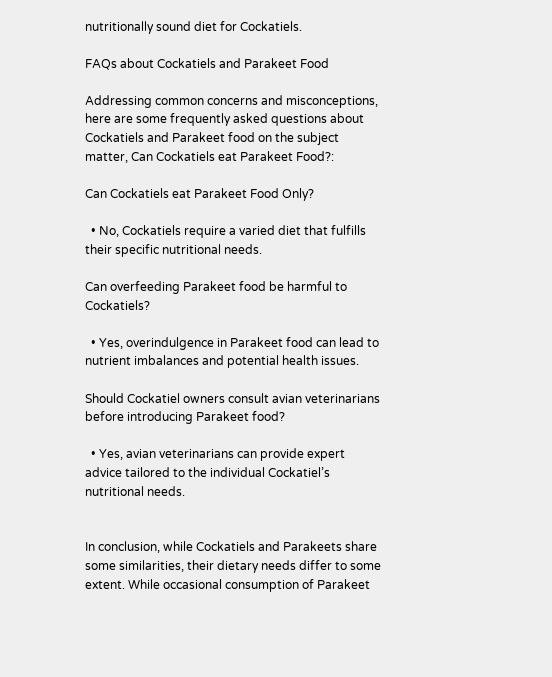nutritionally sound diet for Cockatiels.

FAQs about Cockatiels and Parakeet Food

Addressing common concerns and misconceptions, here are some frequently asked questions about Cockatiels and Parakeet food on the subject matter, Can Cockatiels eat Parakeet Food?:

Can Cockatiels eat Parakeet Food Only?

  • No, Cockatiels require a varied diet that fulfills their specific nutritional needs.

Can overfeeding Parakeet food be harmful to Cockatiels?

  • Yes, overindulgence in Parakeet food can lead to nutrient imbalances and potential health issues.

Should Cockatiel owners consult avian veterinarians before introducing Parakeet food?

  • Yes, avian veterinarians can provide expert advice tailored to the individual Cockatiel’s nutritional needs.


In conclusion, while Cockatiels and Parakeets share some similarities, their dietary needs differ to some extent. While occasional consumption of Parakeet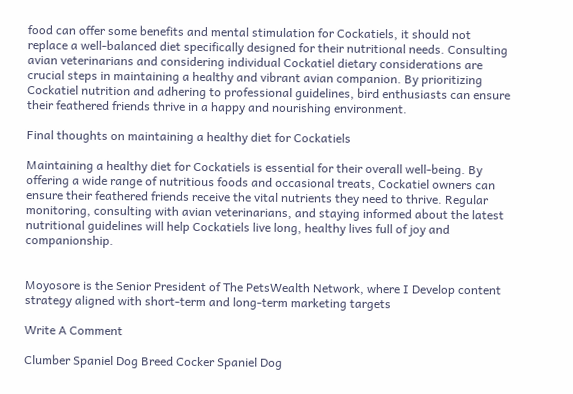food can offer some benefits and mental stimulation for Cockatiels, it should not replace a well-balanced diet specifically designed for their nutritional needs. Consulting avian veterinarians and considering individual Cockatiel dietary considerations are crucial steps in maintaining a healthy and vibrant avian companion. By prioritizing Cockatiel nutrition and adhering to professional guidelines, bird enthusiasts can ensure their feathered friends thrive in a happy and nourishing environment.

Final thoughts on maintaining a healthy diet for Cockatiels

Maintaining a healthy diet for Cockatiels is essential for their overall well-being. By offering a wide range of nutritious foods and occasional treats, Cockatiel owners can ensure their feathered friends receive the vital nutrients they need to thrive. Regular monitoring, consulting with avian veterinarians, and staying informed about the latest nutritional guidelines will help Cockatiels live long, healthy lives full of joy and companionship.


Moyosore is the Senior President of The PetsWealth Network, where I Develop content strategy aligned with short-term and long-term marketing targets

Write A Comment

Clumber Spaniel Dog Breed Cocker Spaniel Dog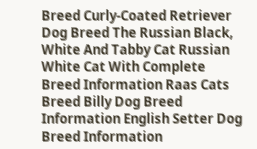Breed Curly-Coated Retriever Dog Breed The Russian Black, White And Tabby Cat Russian White Cat With Complete Breed Information Raas Cats Breed Billy Dog Breed Information English Setter Dog Breed Information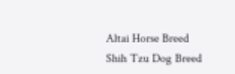Altai Horse Breed Shih Tzu Dog Breed